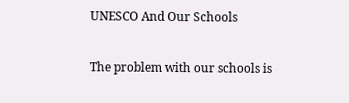UNESCO And Our Schools

The problem with our schools is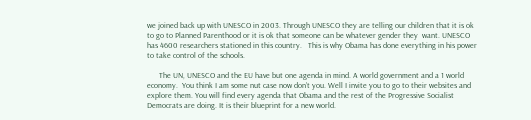we joined back up with UNESCO in 2003. Through UNESCO they are telling our children that it is ok to go to Planned Parenthood or it is ok that someone can be whatever gender they  want. UNESCO has 4600 researchers stationed in this country.   This is why Obama has done everything in his power to take control of the schools.

      The UN, UNESCO and the EU have but one agenda in mind. A world government and a 1 world economy.  You think I am some nut case now don’t you. Well I invite you to go to their websites and explore them. You will find every agenda that Obama and the rest of the Progressive Socialist Democrats are doing. It is their blueprint for a new world.